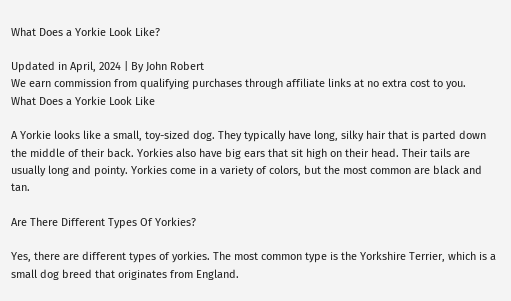What Does a Yorkie Look Like?

Updated in April, 2024 | By John Robert
We earn commission from qualifying purchases through affiliate links at no extra cost to you.
What Does a Yorkie Look Like

A Yorkie looks like a small, toy-sized dog. They typically have long, silky hair that is parted down the middle of their back. Yorkies also have big ears that sit high on their head. Their tails are usually long and pointy. Yorkies come in a variety of colors, but the most common are black and tan.

Are There Different Types Of Yorkies?

Yes, there are different types of yorkies. The most common type is the Yorkshire Terrier, which is a small dog breed that originates from England.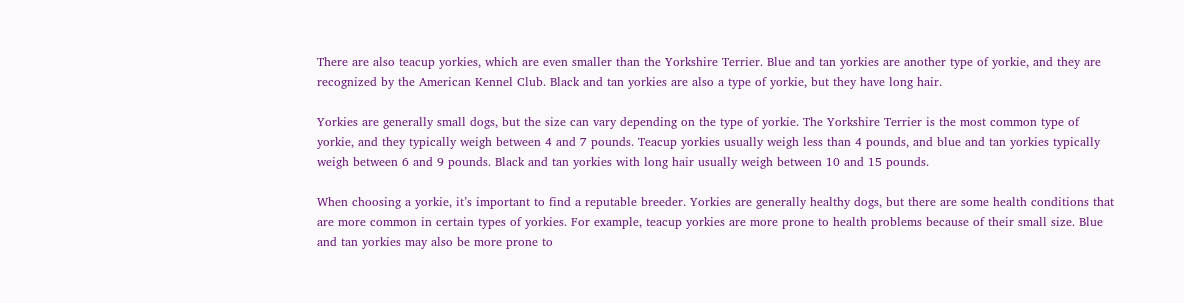There are also teacup yorkies, which are even smaller than the Yorkshire Terrier. Blue and tan yorkies are another type of yorkie, and they are recognized by the American Kennel Club. Black and tan yorkies are also a type of yorkie, but they have long hair.

Yorkies are generally small dogs, but the size can vary depending on the type of yorkie. The Yorkshire Terrier is the most common type of yorkie, and they typically weigh between 4 and 7 pounds. Teacup yorkies usually weigh less than 4 pounds, and blue and tan yorkies typically weigh between 6 and 9 pounds. Black and tan yorkies with long hair usually weigh between 10 and 15 pounds.

When choosing a yorkie, it’s important to find a reputable breeder. Yorkies are generally healthy dogs, but there are some health conditions that are more common in certain types of yorkies. For example, teacup yorkies are more prone to health problems because of their small size. Blue and tan yorkies may also be more prone to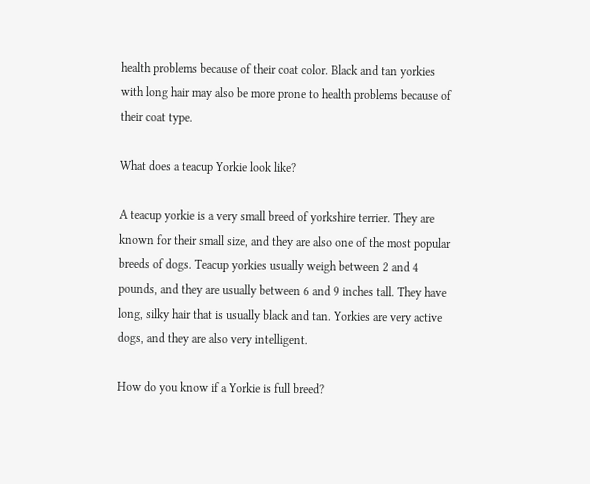health problems because of their coat color. Black and tan yorkies with long hair may also be more prone to health problems because of their coat type.

What does a teacup Yorkie look like?

A teacup yorkie is a very small breed of yorkshire terrier. They are known for their small size, and they are also one of the most popular breeds of dogs. Teacup yorkies usually weigh between 2 and 4 pounds, and they are usually between 6 and 9 inches tall. They have long, silky hair that is usually black and tan. Yorkies are very active dogs, and they are also very intelligent.

How do you know if a Yorkie is full breed?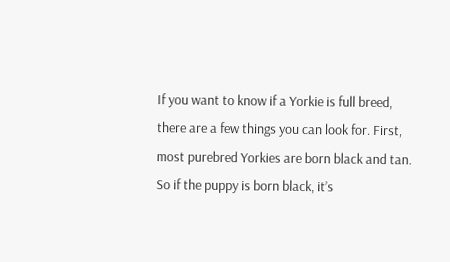If you want to know if a Yorkie is full breed, there are a few things you can look for. First, most purebred Yorkies are born black and tan. So if the puppy is born black, it’s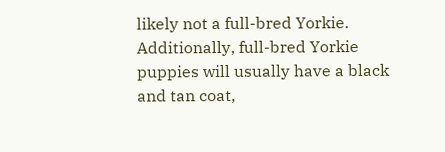likely not a full-bred Yorkie. Additionally, full-bred Yorkie puppies will usually have a black and tan coat,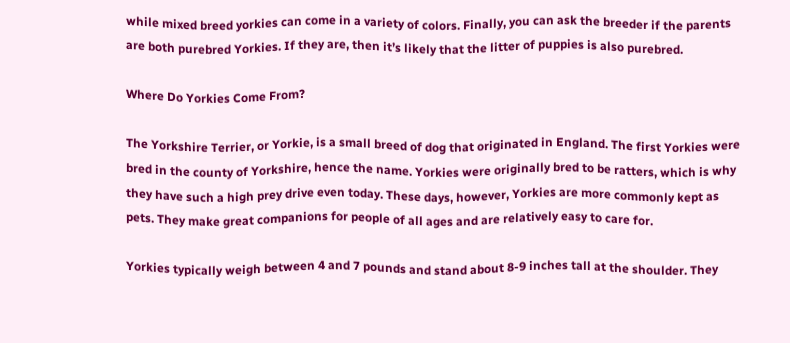while mixed breed yorkies can come in a variety of colors. Finally, you can ask the breeder if the parents are both purebred Yorkies. If they are, then it’s likely that the litter of puppies is also purebred.

Where Do Yorkies Come From?

The Yorkshire Terrier, or Yorkie, is a small breed of dog that originated in England. The first Yorkies were bred in the county of Yorkshire, hence the name. Yorkies were originally bred to be ratters, which is why they have such a high prey drive even today. These days, however, Yorkies are more commonly kept as pets. They make great companions for people of all ages and are relatively easy to care for.

Yorkies typically weigh between 4 and 7 pounds and stand about 8-9 inches tall at the shoulder. They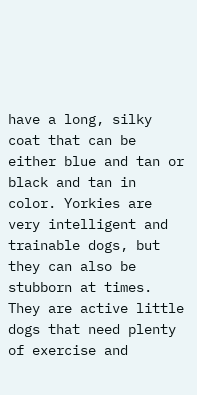have a long, silky coat that can be either blue and tan or black and tan in color. Yorkies are very intelligent and trainable dogs, but they can also be stubborn at times. They are active little dogs that need plenty of exercise and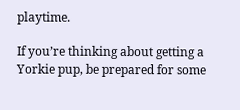playtime.

If you’re thinking about getting a Yorkie pup, be prepared for some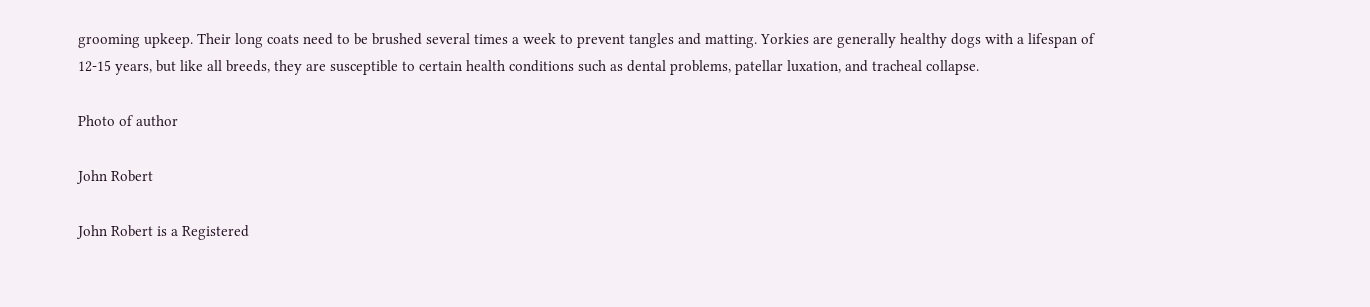grooming upkeep. Their long coats need to be brushed several times a week to prevent tangles and matting. Yorkies are generally healthy dogs with a lifespan of 12-15 years, but like all breeds, they are susceptible to certain health conditions such as dental problems, patellar luxation, and tracheal collapse.

Photo of author

John Robert

John Robert is a Registered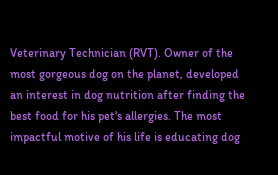Veterinary Technician (RVT). Owner of the most gorgeous dog on the planet, developed an interest in dog nutrition after finding the best food for his pet's allergies. The most impactful motive of his life is educating dog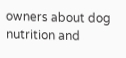owners about dog nutrition and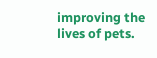improving the lives of pets.